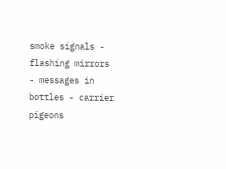smoke signals - flashing mirrors - messages in bottles - carrier pigeons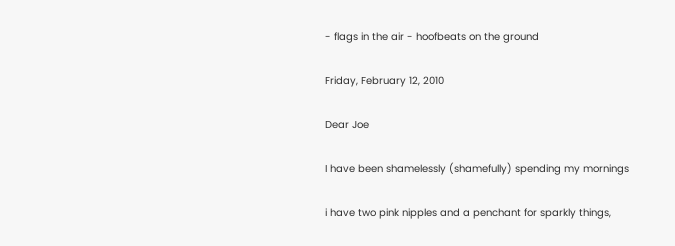- flags in the air - hoofbeats on the ground

Friday, February 12, 2010

Dear Joe

I have been shamelessly (shamefully) spending my mornings

i have two pink nipples and a penchant for sparkly things,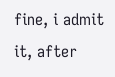fine, i admit it, after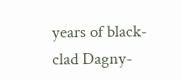years of black-clad Dagny-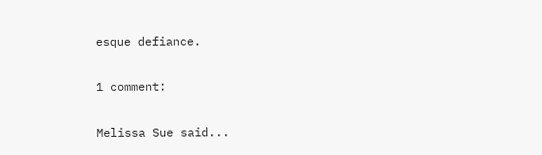esque defiance.

1 comment:

Melissa Sue said...